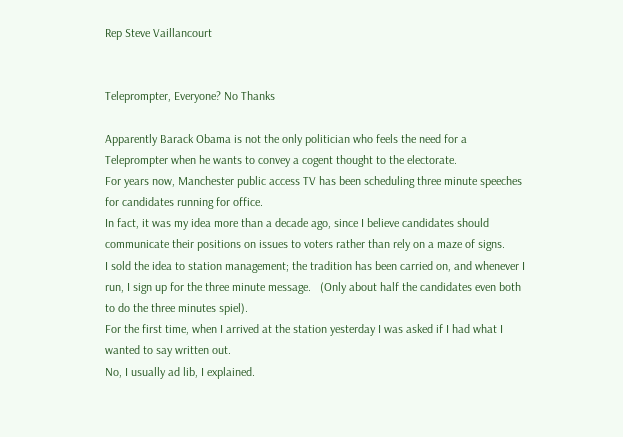Rep Steve Vaillancourt


Teleprompter, Everyone? No Thanks

Apparently Barack Obama is not the only politician who feels the need for a Teleprompter when he wants to convey a cogent thought to the electorate.
For years now, Manchester public access TV has been scheduling three minute speeches for candidates running for office.
In fact, it was my idea more than a decade ago, since I believe candidates should communicate their positions on issues to voters rather than rely on a maze of signs.
I sold the idea to station management; the tradition has been carried on, and whenever I run, I sign up for the three minute message.   (Only about half the candidates even both to do the three minutes spiel).
For the first time, when I arrived at the station yesterday I was asked if I had what I wanted to say written out.
No, I usually ad lib, I explained.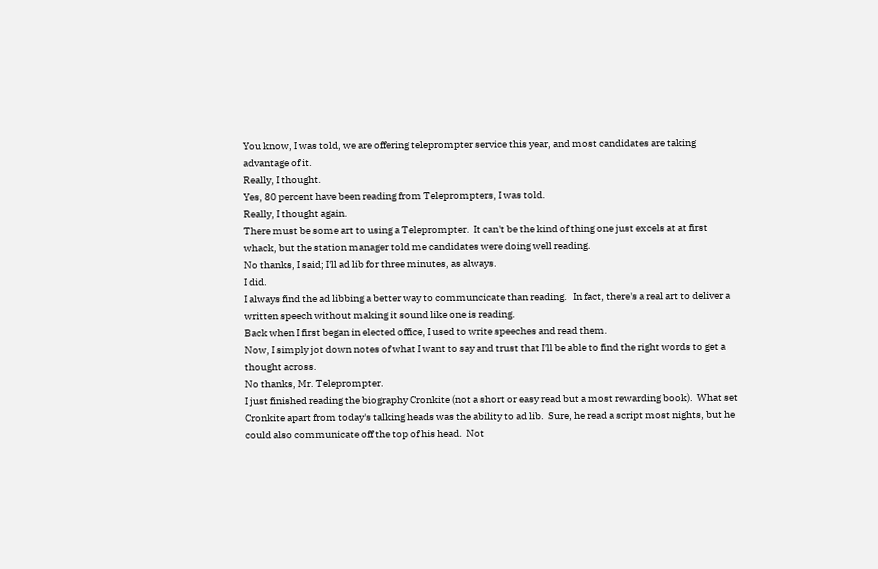You know, I was told, we are offering teleprompter service this year, and most candidates are taking advantage of it.
Really, I thought.
Yes, 80 percent have been reading from Teleprompters, I was told.
Really, I thought again.
There must be some art to using a Teleprompter.  It can't be the kind of thing one just excels at at first whack, but the station manager told me candidates were doing well reading.
No thanks, I said; I'll ad lib for three minutes, as always.
I did.
I always find the ad libbing a better way to communcicate than reading.   In fact, there's a real art to deliver a written speech without making it sound like one is reading.
Back when I first began in elected office, I used to write speeches and read them.
Now, I simply jot down notes of what I want to say and trust that I'll be able to find the right words to get a thought across.
No thanks, Mr. Teleprompter.
I just finished reading the biography Cronkite (not a short or easy read but a most rewarding book).  What set Cronkite apart from today's talking heads was the ability to ad lib.  Sure, he read a script most nights, but he could also communicate off the top of his head.  Not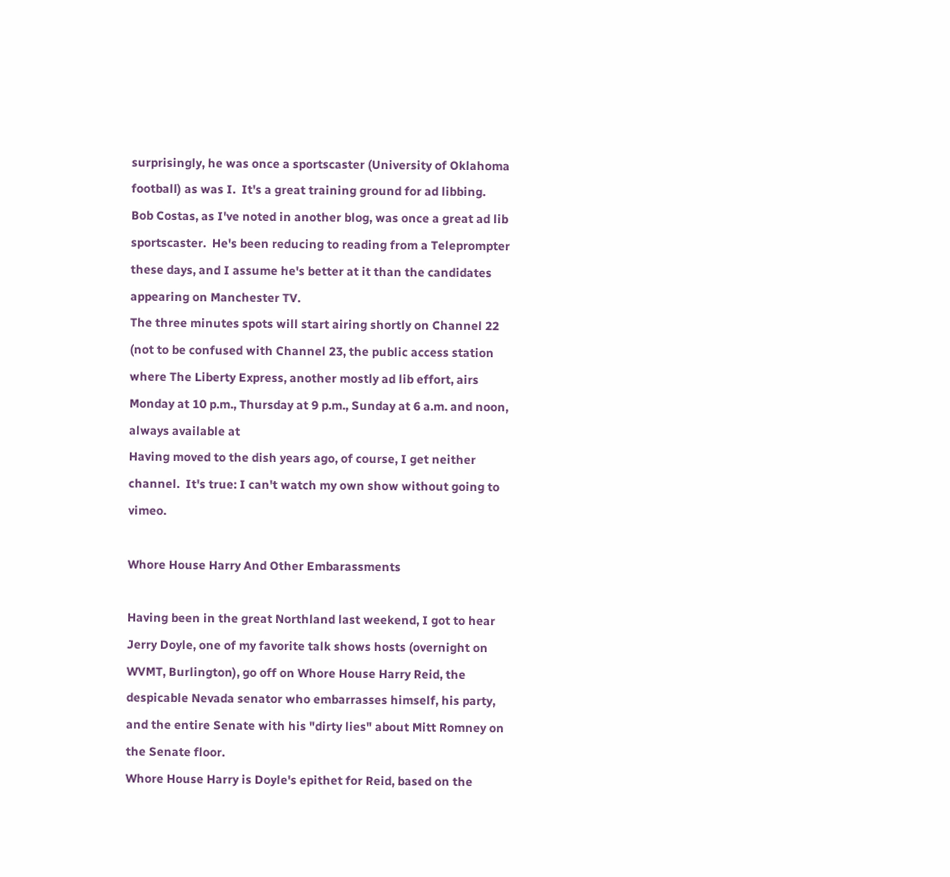surprisingly, he was once a sportscaster (University of Oklahoma football) as was I.  It's a great training ground for ad libbing.
Bob Costas, as I've noted in another blog, was once a great ad lib sportscaster.  He's been reducing to reading from a Teleprompter these days, and I assume he's better at it than the candidates appearing on Manchester TV.
The three minutes spots will start airing shortly on Channel 22 (not to be confused with Channel 23, the public access station where The Liberty Express, another mostly ad lib effort, airs Monday at 10 p.m., Thursday at 9 p.m., Sunday at 6 a.m. and noon, always available at
Having moved to the dish years ago, of course, I get neither channel.  It's true: I can't watch my own show without going to vimeo.

Whore House Harry And Other Embarassments

Having been in the great Northland last weekend, I got to hear Jerry Doyle, one of my favorite talk shows hosts (overnight on
WVMT, Burlington), go off on Whore House Harry Reid, the despicable Nevada senator who embarrasses himself, his party, and the entire Senate with his "dirty lies" about Mitt Romney on the Senate floor.
Whore House Harry is Doyle's epithet for Reid, based on the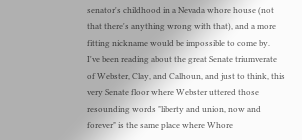senator's childhood in a Nevada whore house (not that there's anything wrong with that), and a more fitting nickname would be impossible to come by.
I've been reading about the great Senate triumverate of Webster, Clay, and Calhoun, and just to think, this very Senate floor where Webster uttered those resounding words "liberty and union, now and forever" is the same place where Whore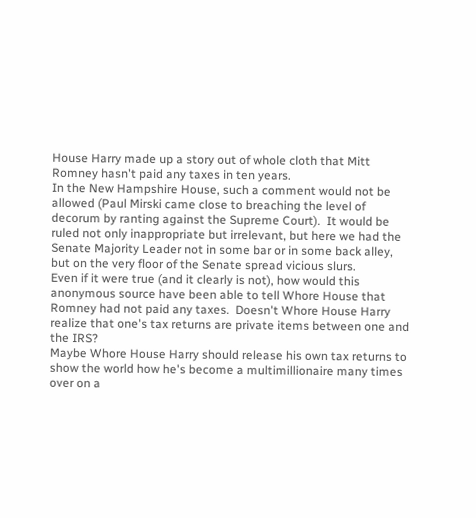House Harry made up a story out of whole cloth that Mitt Romney hasn't paid any taxes in ten years.
In the New Hampshire House, such a comment would not be allowed (Paul Mirski came close to breaching the level of decorum by ranting against the Supreme Court).  It would be ruled not only inappropriate but irrelevant, but here we had the Senate Majority Leader not in some bar or in some back alley, but on the very floor of the Senate spread vicious slurs.
Even if it were true (and it clearly is not), how would this anonymous source have been able to tell Whore House that Romney had not paid any taxes.  Doesn't Whore House Harry realize that one's tax returns are private items between one and the IRS?
Maybe Whore House Harry should release his own tax returns to show the world how he's become a multimillionaire many times over on a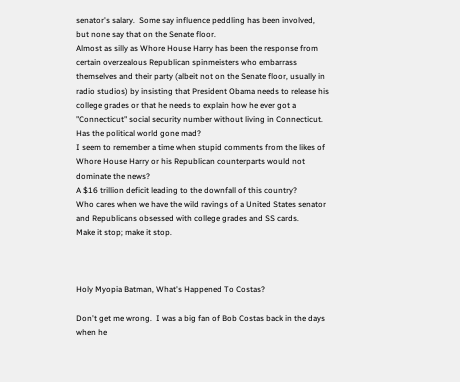senator's salary.  Some say influence peddling has been involved, but none say that on the Senate floor.
Almost as silly as Whore House Harry has been the response from certain overzealous Republican spinmeisters who embarrass themselves and their party (albeit not on the Senate floor, usually in radio studios) by insisting that President Obama needs to release his college grades or that he needs to explain how he ever got a "Connecticut" social security number without living in Connecticut.
Has the political world gone mad?
I seem to remember a time when stupid comments from the likes of Whore House Harry or his Republican counterparts would not dominate the news?
A $16 trillion deficit leading to the downfall of this country?
Who cares when we have the wild ravings of a United States senator and Republicans obsessed with college grades and SS cards.
Make it stop; make it stop.



Holy Myopia Batman, What's Happened To Costas?

Don't get me wrong.  I was a big fan of Bob Costas back in the days when he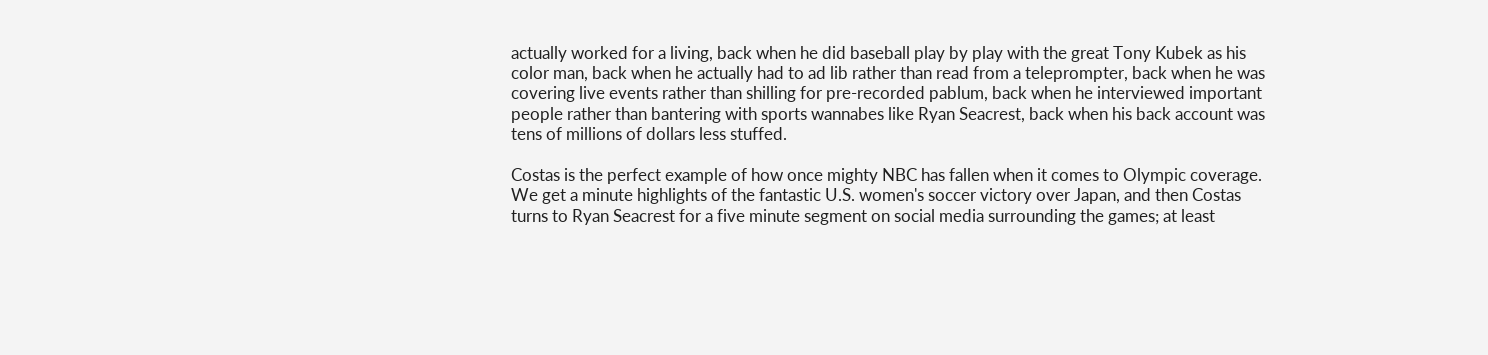actually worked for a living, back when he did baseball play by play with the great Tony Kubek as his color man, back when he actually had to ad lib rather than read from a teleprompter, back when he was covering live events rather than shilling for pre-recorded pablum, back when he interviewed important people rather than bantering with sports wannabes like Ryan Seacrest, back when his back account was tens of millions of dollars less stuffed.

Costas is the perfect example of how once mighty NBC has fallen when it comes to Olympic coverage.  We get a minute highlights of the fantastic U.S. women's soccer victory over Japan, and then Costas turns to Ryan Seacrest for a five minute segment on social media surrounding the games; at least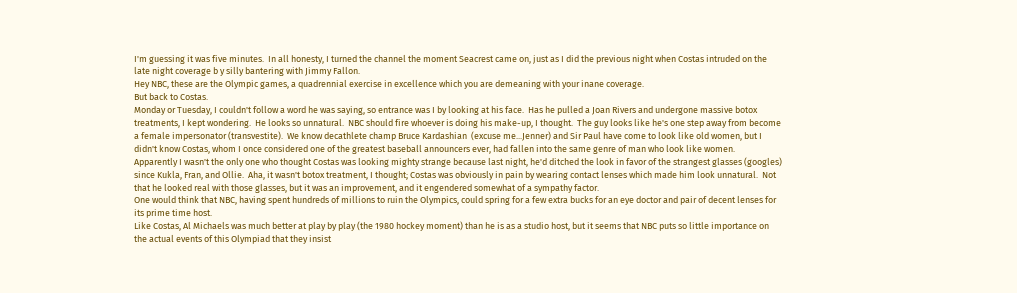I'm guessing it was five minutes.  In all honesty, I turned the channel the moment Seacrest came on, just as I did the previous night when Costas intruded on the late night coverage b y silly bantering with Jimmy Fallon.
Hey NBC, these are the Olympic games, a quadrennial exercise in excellence which you are demeaning with your inane coverage.
But back to Costas.
Monday or Tuesday, I couldn't follow a word he was saying, so entrance was I by looking at his face.  Has he pulled a Joan Rivers and undergone massive botox treatments, I kept wondering.  He looks so unnatural.  NBC should fire whoever is doing his make-up, I thought.  The guy looks like he's one step away from become a female impersonator (transvestite).  We know decathlete champ Bruce Kardashian  (excuse me...Jenner) and Sir Paul have come to look like old women, but I didn't know Costas, whom I once considered one of the greatest baseball announcers ever, had fallen into the same genre of man who look like women.
Apparently I wasn't the only one who thought Costas was looking mighty strange because last night, he'd ditched the look in favor of the strangest glasses (googles) since Kukla, Fran, and Ollie.  Aha, it wasn't botox treatment, I thought; Costas was obviously in pain by wearing contact lenses which made him look unnatural.  Not that he looked real with those glasses, but it was an improvement, and it engendered somewhat of a sympathy factor.
One would think that NBC, having spent hundreds of millions to ruin the Olympics, could spring for a few extra bucks for an eye doctor and pair of decent lenses for its prime time host.
Like Costas, Al Michaels was much better at play by play (the 1980 hockey moment) than he is as a studio host, but it seems that NBC puts so little importance on the actual events of this Olympiad that they insist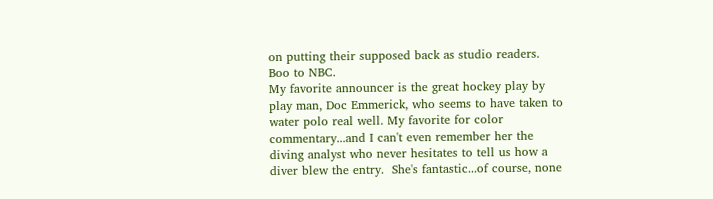on putting their supposed back as studio readers.
Boo to NBC.
My favorite announcer is the great hockey play by play man, Doc Emmerick, who seems to have taken to water polo real well. My favorite for color commentary...and I can't even remember her the diving analyst who never hesitates to tell us how a diver blew the entry.  She's fantastic...of course, none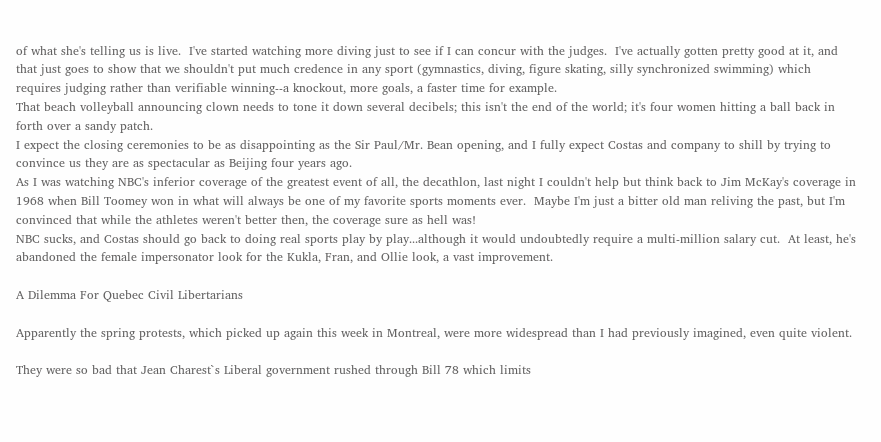of what she's telling us is live.  I've started watching more diving just to see if I can concur with the judges.  I've actually gotten pretty good at it, and that just goes to show that we shouldn't put much credence in any sport (gymnastics, diving, figure skating, silly synchronized swimming) which requires judging rather than verifiable winning--a knockout, more goals, a faster time for example.
That beach volleyball announcing clown needs to tone it down several decibels; this isn't the end of the world; it's four women hitting a ball back in forth over a sandy patch.
I expect the closing ceremonies to be as disappointing as the Sir Paul/Mr. Bean opening, and I fully expect Costas and company to shill by trying to convince us they are as spectacular as Beijing four years ago.
As I was watching NBC's inferior coverage of the greatest event of all, the decathlon, last night I couldn't help but think back to Jim McKay's coverage in 1968 when Bill Toomey won in what will always be one of my favorite sports moments ever.  Maybe I'm just a bitter old man reliving the past, but I'm convinced that while the athletes weren't better then, the coverage sure as hell was!
NBC sucks, and Costas should go back to doing real sports play by play...although it would undoubtedly require a multi-million salary cut.  At least, he's abandoned the female impersonator look for the Kukla, Fran, and Ollie look, a vast improvement.

A Dilemma For Quebec Civil Libertarians

Apparently the spring protests, which picked up again this week in Montreal, were more widespread than I had previously imagined, even quite violent.

They were so bad that Jean Charest`s Liberal government rushed through Bill 78 which limits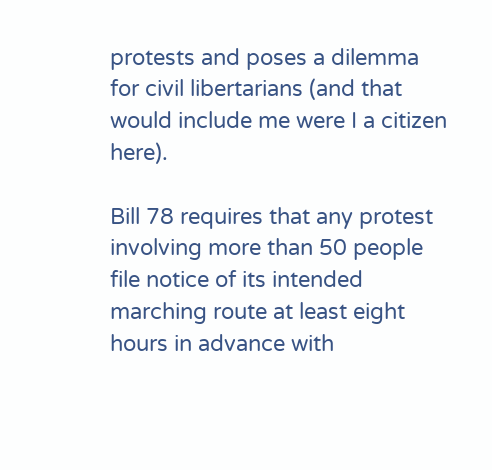protests and poses a dilemma for civil libertarians (and that would include me were I a citizen here).

Bill 78 requires that any protest involving more than 50 people file notice of its intended marching route at least eight hours in advance with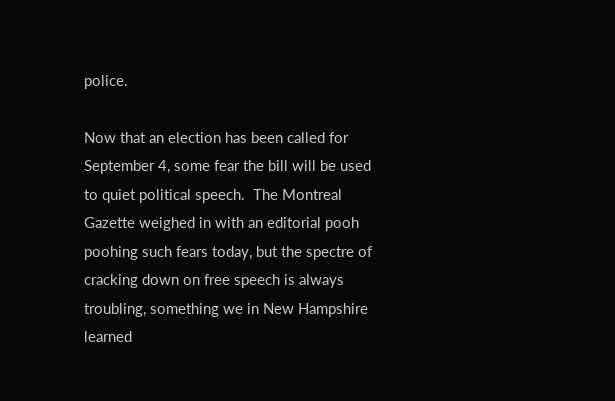police.

Now that an election has been called for September 4, some fear the bill will be used to quiet political speech.  The Montreal Gazette weighed in with an editorial pooh poohing such fears today, but the spectre of cracking down on free speech is always troubling, something we in New Hampshire learned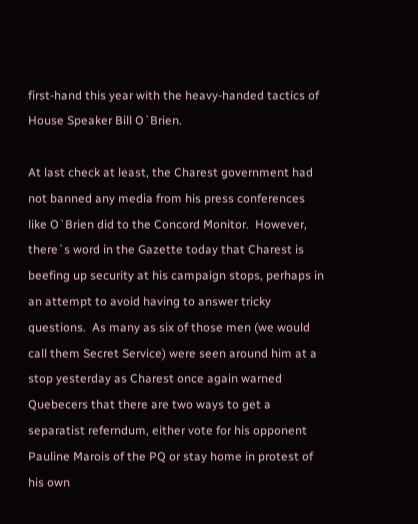first-hand this year with the heavy-handed tactics of House Speaker Bill O`Brien.

At last check at least, the Charest government had not banned any media from his press conferences like O`Brien did to the Concord Monitor.  However, there`s word in the Gazette today that Charest is beefing up security at his campaign stops, perhaps in an attempt to avoid having to answer tricky questions.  As many as six of those men (we would call them Secret Service) were seen around him at a stop yesterday as Charest once again warned Quebecers that there are two ways to get a separatist referndum, either vote for his opponent Pauline Marois of the PQ or stay home in protest of his own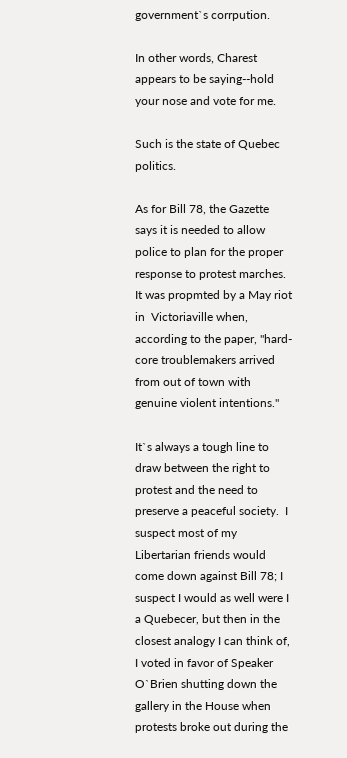government`s corrpution.

In other words, Charest appears to be saying--hold your nose and vote for me.

Such is the state of Quebec politics.

As for Bill 78, the Gazette says it is needed to allow police to plan for the proper response to protest marches.  It was propmted by a May riot in  Victoriaville when, according to the paper, "hard-core troublemakers arrived from out of town with genuine violent intentions."

It`s always a tough line to draw between the right to protest and the need to preserve a peaceful society.  I suspect most of my Libertarian friends would come down against Bill 78; I suspect I would as well were I a Quebecer, but then in the closest analogy I can think of, I voted in favor of Speaker O`Brien shutting down the gallery in the House when protests broke out during the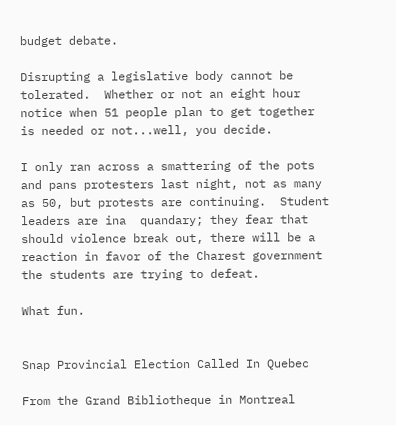budget debate.

Disrupting a legislative body cannot be tolerated.  Whether or not an eight hour notice when 51 people plan to get together is needed or not...well, you decide.

I only ran across a smattering of the pots and pans protesters last night, not as many as 50, but protests are continuing.  Student leaders are ina  quandary; they fear that should violence break out, there will be a reaction in favor of the Charest government the students are trying to defeat.

What fun.


Snap Provincial Election Called In Quebec

From the Grand Bibliotheque in Montreal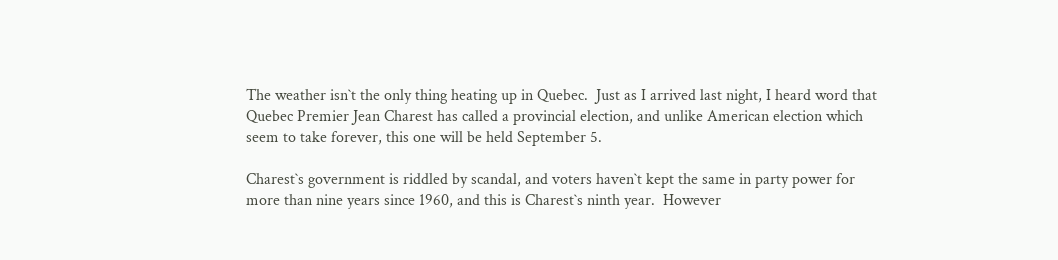The weather isn`t the only thing heating up in Quebec.  Just as I arrived last night, I heard word that Quebec Premier Jean Charest has called a provincial election, and unlike American election which seem to take forever, this one will be held September 5.

Charest`s government is riddled by scandal, and voters haven`t kept the same in party power for more than nine years since 1960, and this is Charest`s ninth year.  However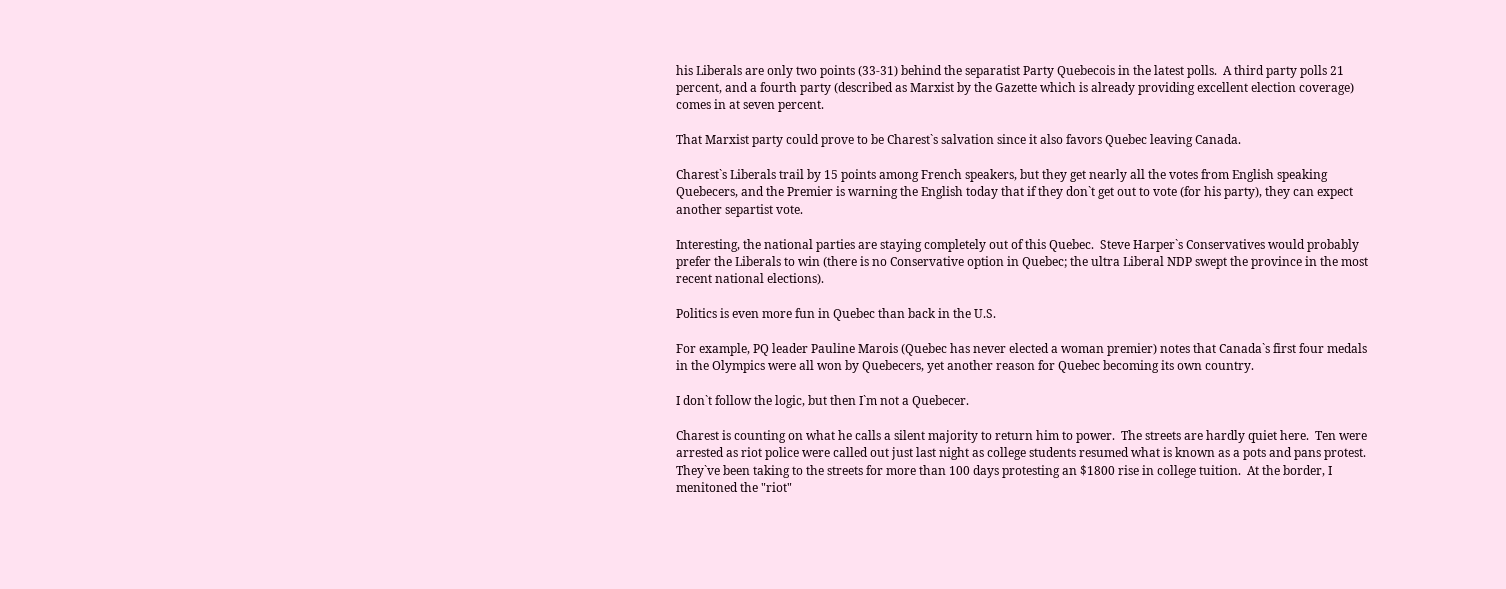his Liberals are only two points (33-31) behind the separatist Party Quebecois in the latest polls.  A third party polls 21 percent, and a fourth party (described as Marxist by the Gazette which is already providing excellent election coverage) comes in at seven percent.

That Marxist party could prove to be Charest`s salvation since it also favors Quebec leaving Canada.

Charest`s Liberals trail by 15 points among French speakers, but they get nearly all the votes from English speaking Quebecers, and the Premier is warning the English today that if they don`t get out to vote (for his party), they can expect another separtist vote.

Interesting, the national parties are staying completely out of this Quebec.  Steve Harper`s Conservatives would probably prefer the Liberals to win (there is no Conservative option in Quebec; the ultra Liberal NDP swept the province in the most recent national elections).

Politics is even more fun in Quebec than back in the U.S.

For example, PQ leader Pauline Marois (Quebec has never elected a woman premier) notes that Canada`s first four medals in the Olympics were all won by Quebecers, yet another reason for Quebec becoming its own country.

I don`t follow the logic, but then I`m not a Quebecer.

Charest is counting on what he calls a silent majority to return him to power.  The streets are hardly quiet here.  Ten were arrested as riot police were called out just last night as college students resumed what is known as a pots and pans protest.  They`ve been taking to the streets for more than 100 days protesting an $1800 rise in college tuition.  At the border, I menitoned the "riot"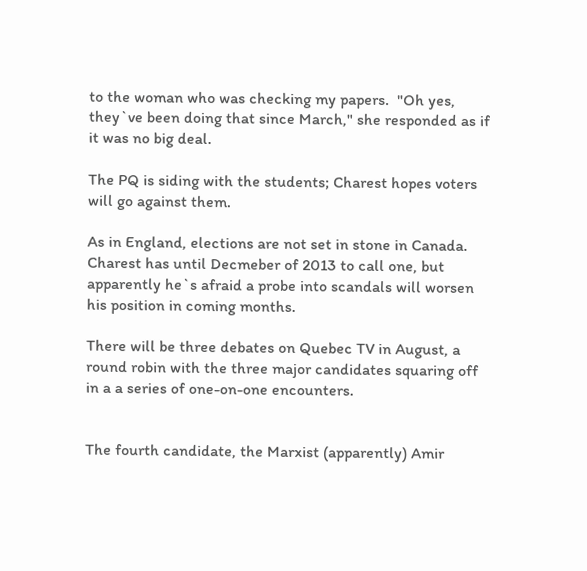to the woman who was checking my papers.  "Oh yes, they`ve been doing that since March," she responded as if it was no big deal.

The PQ is siding with the students; Charest hopes voters will go against them.

As in England, elections are not set in stone in Canada.  Charest has until Decmeber of 2013 to call one, but apparently he`s afraid a probe into scandals will worsen his position in coming months.

There will be three debates on Quebec TV in August, a round robin with the three major candidates squaring off in a a series of one-on-one encounters.


The fourth candidate, the Marxist (apparently) Amir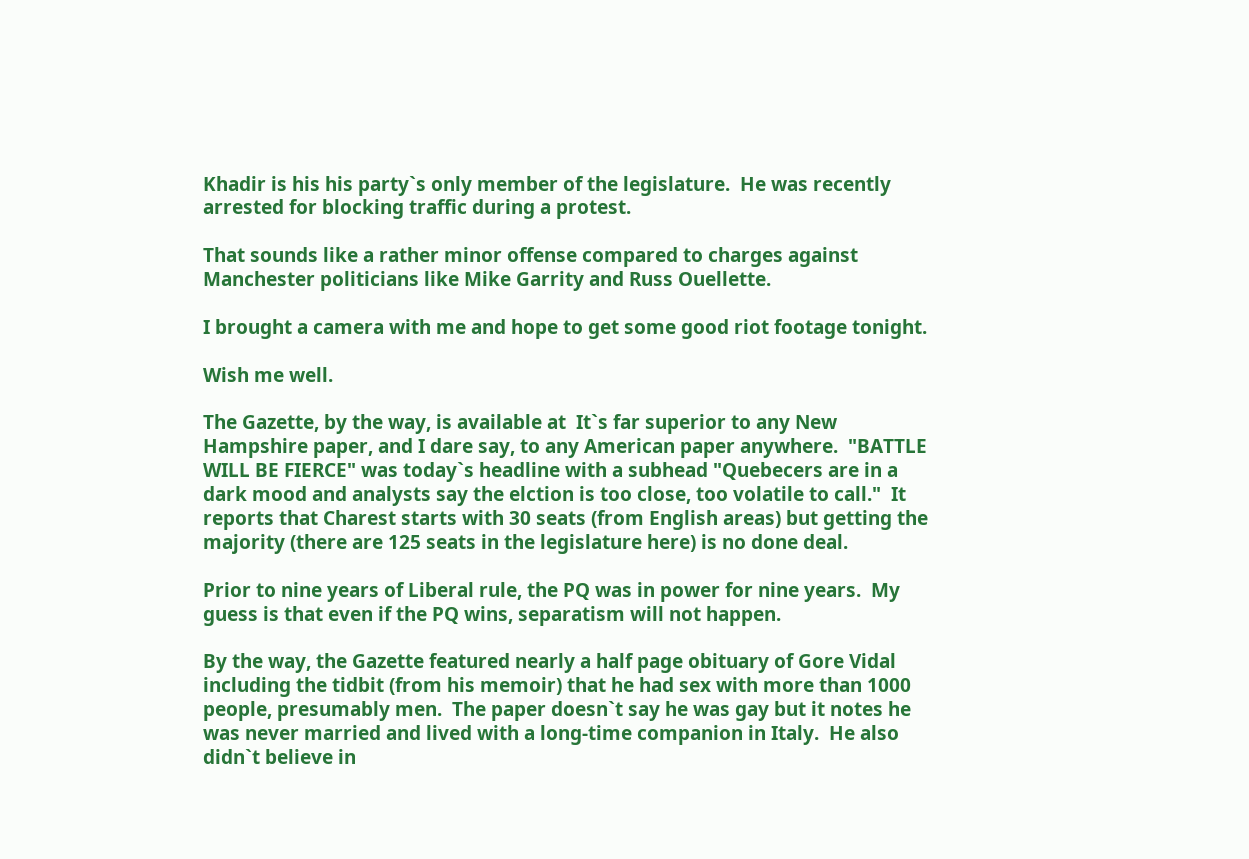Khadir is his his party`s only member of the legislature.  He was recently arrested for blocking traffic during a protest.

That sounds like a rather minor offense compared to charges against Manchester politicians like Mike Garrity and Russ Ouellette.

I brought a camera with me and hope to get some good riot footage tonight.

Wish me well.

The Gazette, by the way, is available at  It`s far superior to any New Hampshire paper, and I dare say, to any American paper anywhere.  "BATTLE WILL BE FIERCE" was today`s headline with a subhead "Quebecers are in a dark mood and analysts say the elction is too close, too volatile to call."  It reports that Charest starts with 30 seats (from English areas) but getting the majority (there are 125 seats in the legislature here) is no done deal.

Prior to nine years of Liberal rule, the PQ was in power for nine years.  My guess is that even if the PQ wins, separatism will not happen.

By the way, the Gazette featured nearly a half page obituary of Gore Vidal including the tidbit (from his memoir) that he had sex with more than 1000 people, presumably men.  The paper doesn`t say he was gay but it notes he was never married and lived with a long-time companion in Italy.  He also didn`t believe in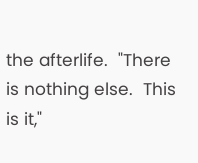the afterlife.  "There is nothing else.  This is it,"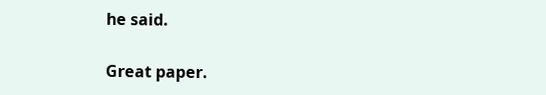he said.

Great paper.